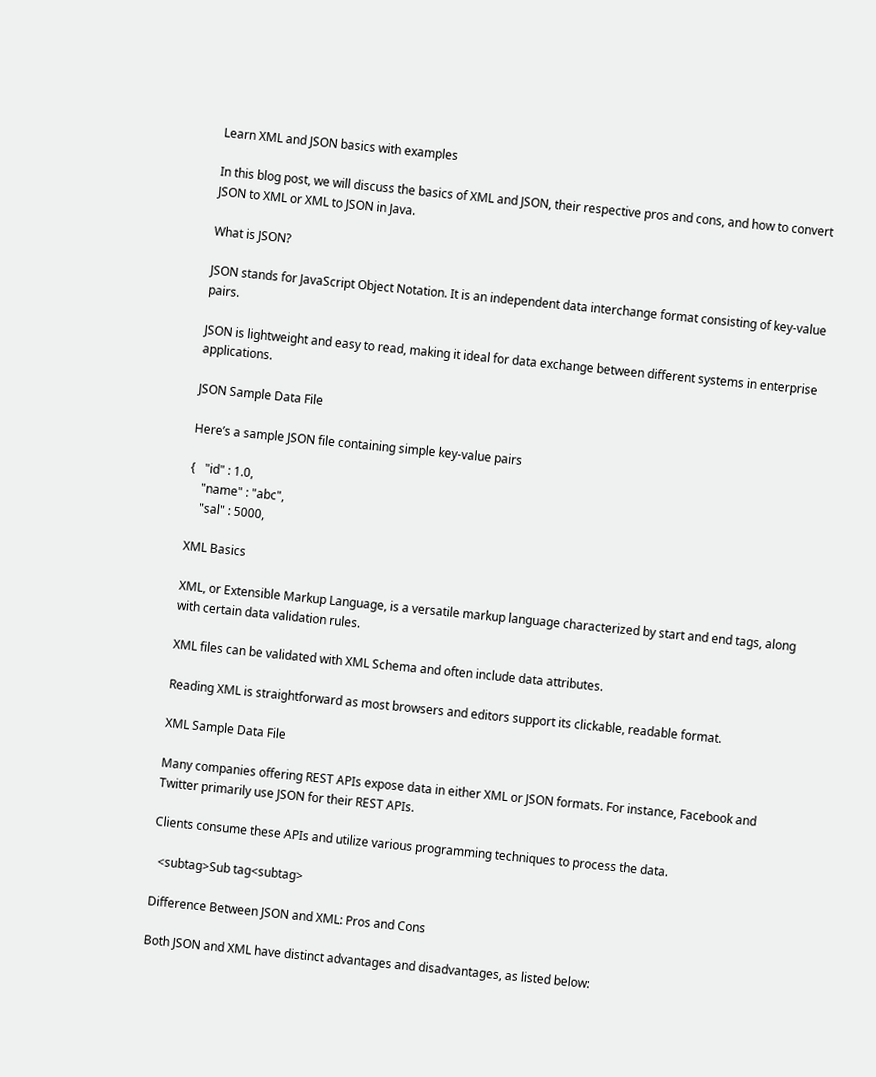Learn XML and JSON basics with examples

In this blog post, we will discuss the basics of XML and JSON, their respective pros and cons, and how to convert JSON to XML or XML to JSON in Java.

What is JSON?

JSON stands for JavaScript Object Notation. It is an independent data interchange format consisting of key-value pairs.

JSON is lightweight and easy to read, making it ideal for data exchange between different systems in enterprise applications.

JSON Sample Data File

Here’s a sample JSON file containing simple key-value pairs

{   "id" : 1.0,
    "name" : "abc",
    "sal" : 5000,

XML Basics

XML, or Extensible Markup Language, is a versatile markup language characterized by start and end tags, along with certain data validation rules.

XML files can be validated with XML Schema and often include data attributes.

Reading XML is straightforward as most browsers and editors support its clickable, readable format.

XML Sample Data File

Many companies offering REST APIs expose data in either XML or JSON formats. For instance, Facebook and Twitter primarily use JSON for their REST APIs.

Clients consume these APIs and utilize various programming techniques to process the data.

  <subtag>Sub tag<subtag>

Difference Between JSON and XML: Pros and Cons

Both JSON and XML have distinct advantages and disadvantages, as listed below: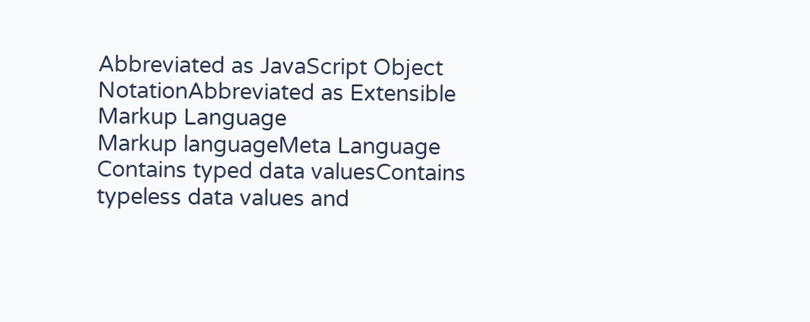Abbreviated as JavaScript Object NotationAbbreviated as Extensible Markup Language
Markup languageMeta Language
Contains typed data valuesContains typeless data values and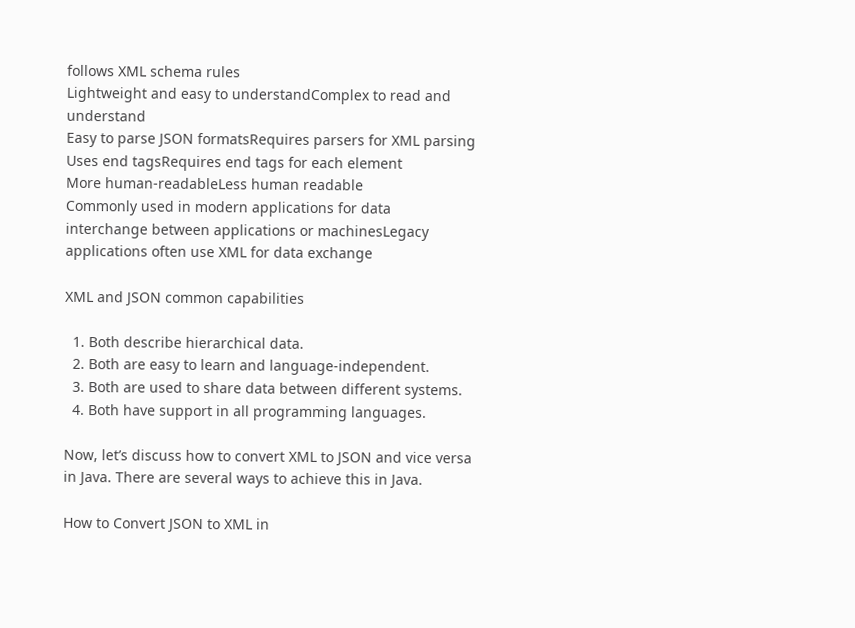follows XML schema rules
Lightweight and easy to understandComplex to read and understand
Easy to parse JSON formatsRequires parsers for XML parsing
Uses end tagsRequires end tags for each element
More human-readableLess human readable
Commonly used in modern applications for data interchange between applications or machinesLegacy applications often use XML for data exchange

XML and JSON common capabilities

  1. Both describe hierarchical data.
  2. Both are easy to learn and language-independent.
  3. Both are used to share data between different systems.
  4. Both have support in all programming languages.

Now, let’s discuss how to convert XML to JSON and vice versa in Java. There are several ways to achieve this in Java.

How to Convert JSON to XML in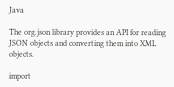Java

The org.json library provides an API for reading JSON objects and converting them into XML objects.

import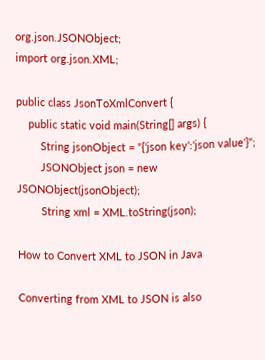org.json.JSONObject;
import org.json.XML;

public class JsonToXmlConvert {
    public static void main(String[] args) {
        String jsonObject = "{'json key':'json value'}";
        JSONObject json = new JSONObject(jsonObject);
        String xml = XML.toString(json);

How to Convert XML to JSON in Java

Converting from XML to JSON is also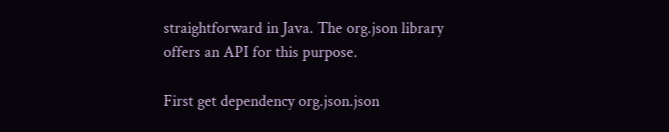straightforward in Java. The org.json library offers an API for this purpose.

First get dependency org.json.json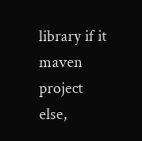library if it maven project else,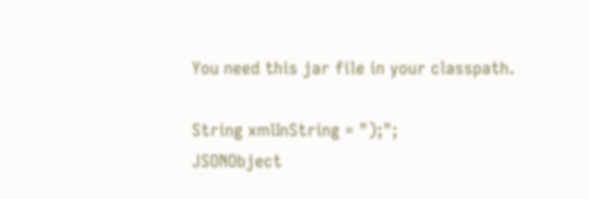You need this jar file in your classpath.

String xmlInString = ");";
JSONObject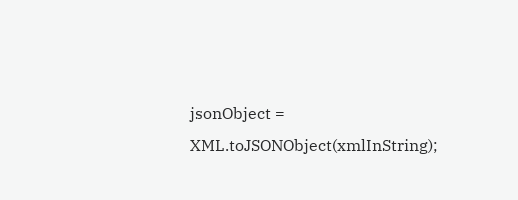jsonObject = XML.toJSONObject(xmlInString);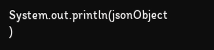System.out.println(jsonObject )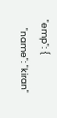"emp": {
    "name": "kiran"